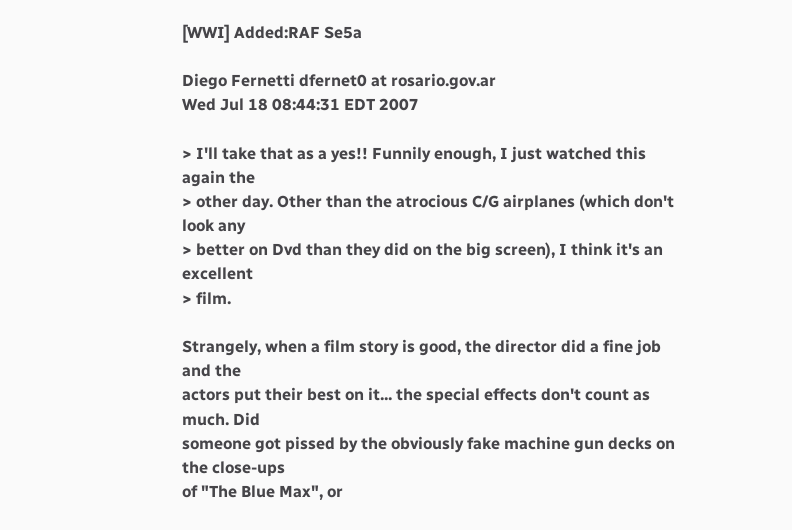[WWI] Added:RAF Se5a

Diego Fernetti dfernet0 at rosario.gov.ar
Wed Jul 18 08:44:31 EDT 2007

> I'll take that as a yes!! Funnily enough, I just watched this again the
> other day. Other than the atrocious C/G airplanes (which don't look any
> better on Dvd than they did on the big screen), I think it's an excellent
> film.

Strangely, when a film story is good, the director did a fine job and the
actors put their best on it... the special effects don't count as much. Did
someone got pissed by the obviously fake machine gun decks on the close-ups
of "The Blue Max", or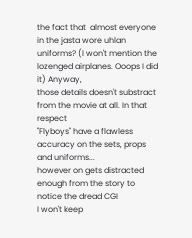the fact that  almost everyone in the jasta wore uhlan
uniforms? (I won't mention the lozenged airplanes. Ooops I did it) Anyway,
those details doesn't substract from the movie at all. In that respect
"Flyboys" have a flawless accuracy on the sets, props and uniforms...
however on gets distracted enough from the story to notice the dread CGI
I won't keep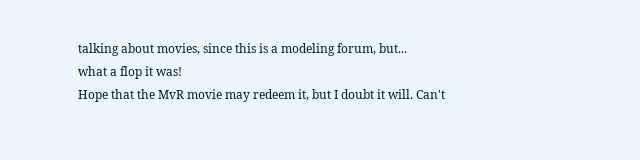talking about movies, since this is a modeling forum, but...
what a flop it was!
Hope that the MvR movie may redeem it, but I doubt it will. Can't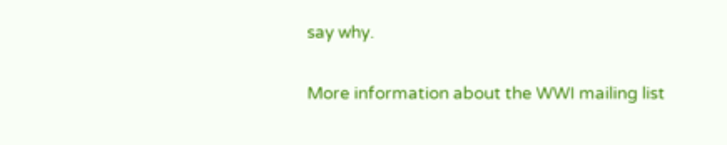say why.

More information about the WWI mailing list